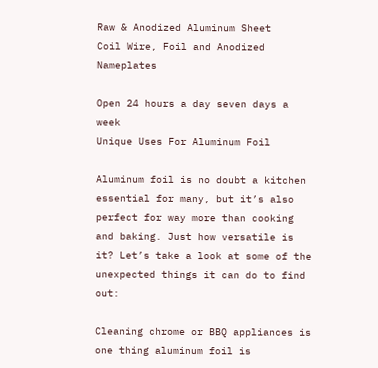Raw & Anodized Aluminum Sheet
Coil Wire, Foil and Anodized Nameplates

Open 24 hours a day seven days a week
Unique Uses For Aluminum Foil

Aluminum foil is no doubt a kitchen essential for many, but it’s also perfect for way more than cooking and baking. Just how versatile is it? Let’s take a look at some of the unexpected things it can do to find out:

Cleaning chrome or BBQ appliances is one thing aluminum foil is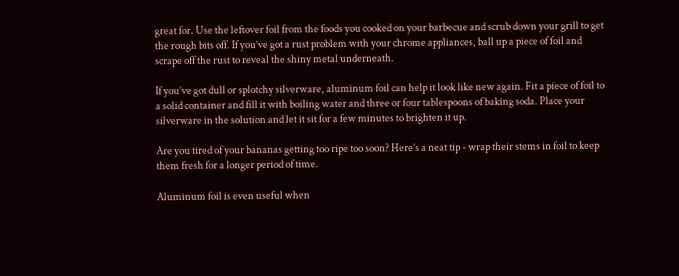great for. Use the leftover foil from the foods you cooked on your barbecue and scrub down your grill to get the rough bits off. If you’ve got a rust problem with your chrome appliances, ball up a piece of foil and scrape off the rust to reveal the shiny metal underneath.

If you’ve got dull or splotchy silverware, aluminum foil can help it look like new again. Fit a piece of foil to a solid container and fill it with boiling water and three or four tablespoons of baking soda. Place your silverware in the solution and let it sit for a few minutes to brighten it up.

Are you tired of your bananas getting too ripe too soon? Here’s a neat tip - wrap their stems in foil to keep them fresh for a longer period of time.

Aluminum foil is even useful when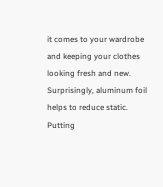it comes to your wardrobe and keeping your clothes looking fresh and new. Surprisingly, aluminum foil helps to reduce static. Putting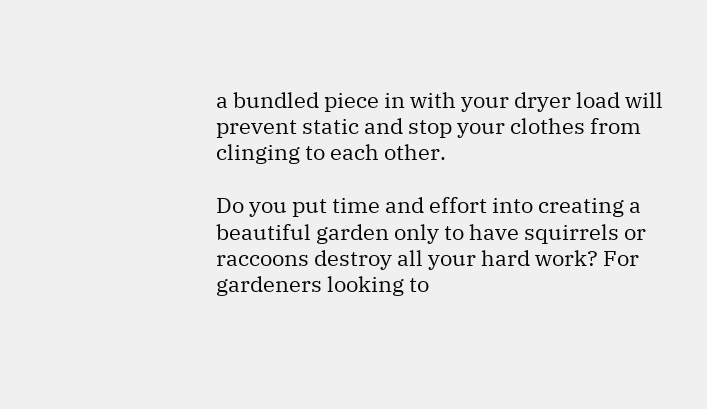a bundled piece in with your dryer load will prevent static and stop your clothes from clinging to each other.

Do you put time and effort into creating a beautiful garden only to have squirrels or raccoons destroy all your hard work? For gardeners looking to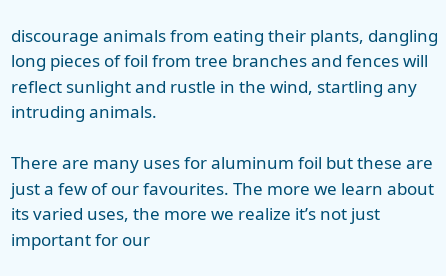discourage animals from eating their plants, dangling long pieces of foil from tree branches and fences will reflect sunlight and rustle in the wind, startling any intruding animals.

There are many uses for aluminum foil but these are just a few of our favourites. The more we learn about its varied uses, the more we realize it’s not just important for our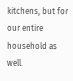kitchens, but for our entire household as well.